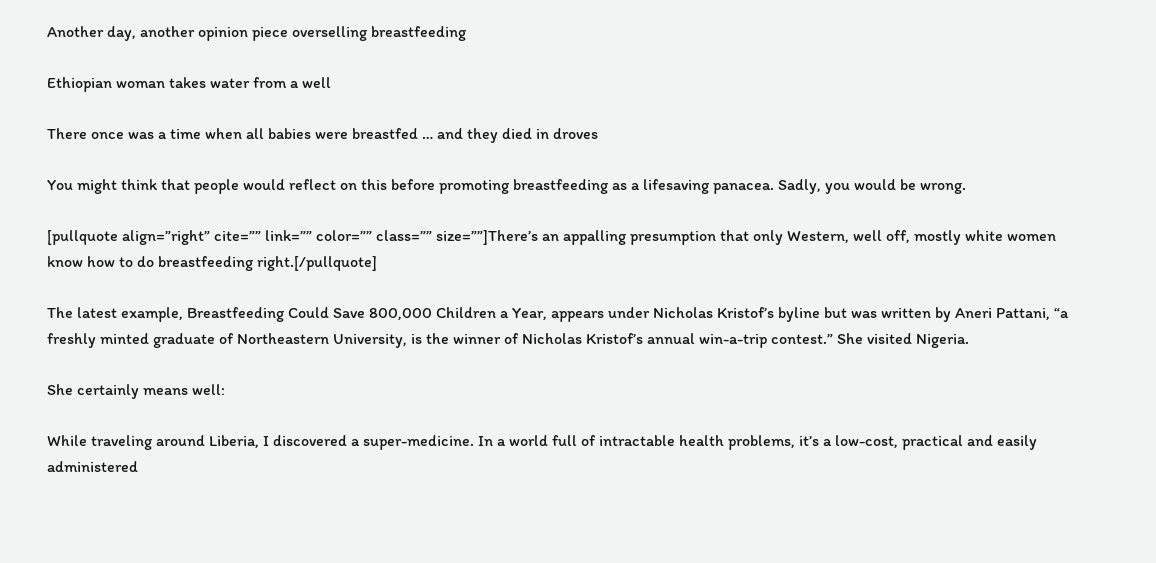Another day, another opinion piece overselling breastfeeding

Ethiopian woman takes water from a well

There once was a time when all babies were breastfed … and they died in droves

You might think that people would reflect on this before promoting breastfeeding as a lifesaving panacea. Sadly, you would be wrong.

[pullquote align=”right” cite=”” link=”” color=”” class=”” size=””]There’s an appalling presumption that only Western, well off, mostly white women know how to do breastfeeding right.[/pullquote]

The latest example, Breastfeeding Could Save 800,000 Children a Year, appears under Nicholas Kristof’s byline but was written by Aneri Pattani, “a freshly minted graduate of Northeastern University, is the winner of Nicholas Kristof’s annual win-a-trip contest.” She visited Nigeria.

She certainly means well:

While traveling around Liberia, I discovered a super-medicine. In a world full of intractable health problems, it’s a low-cost, practical and easily administered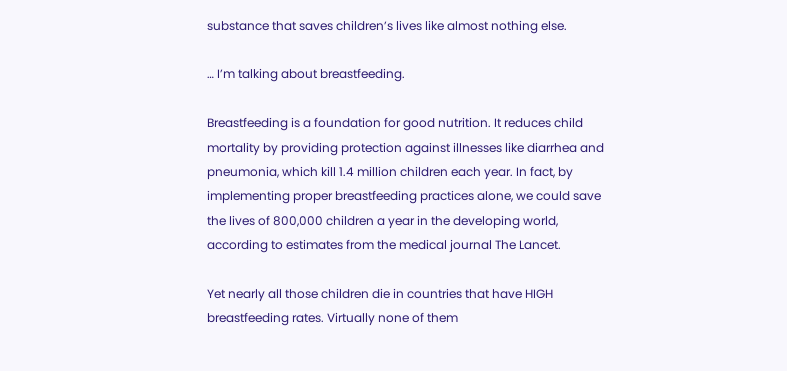substance that saves children’s lives like almost nothing else.

… I’m talking about breastfeeding.

Breastfeeding is a foundation for good nutrition. It reduces child mortality by providing protection against illnesses like diarrhea and pneumonia, which kill 1.4 million children each year. In fact, by implementing proper breastfeeding practices alone, we could save the lives of 800,000 children a year in the developing world, according to estimates from the medical journal The Lancet.

Yet nearly all those children die in countries that have HIGH breastfeeding rates. Virtually none of them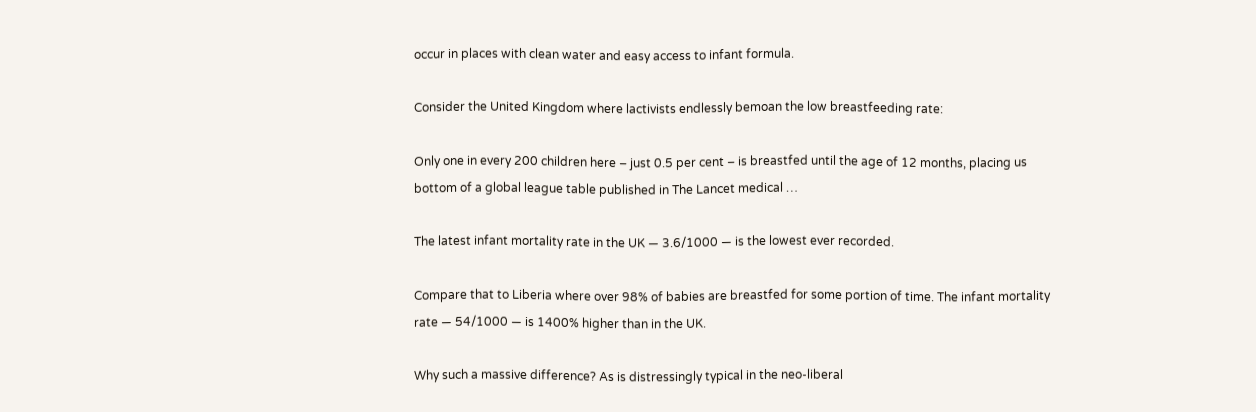occur in places with clean water and easy access to infant formula.

Consider the United Kingdom where lactivists endlessly bemoan the low breastfeeding rate:

Only one in every 200 children here – just 0.5 per cent – is breastfed until the age of 12 months, placing us bottom of a global league table published in The Lancet medical …

The latest infant mortality rate in the UK — 3.6/1000 — is the lowest ever recorded.

Compare that to Liberia where over 98% of babies are breastfed for some portion of time. The infant mortality rate — 54/1000 — is 1400% higher than in the UK.

Why such a massive difference? As is distressingly typical in the neo-liberal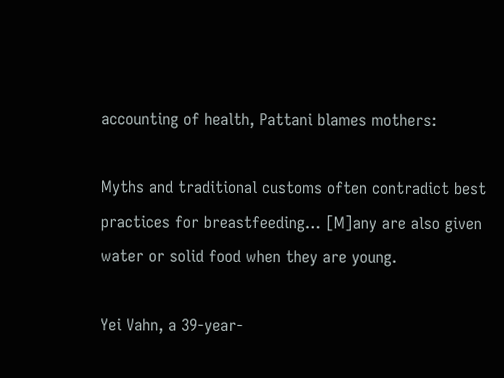accounting of health, Pattani blames mothers:

Myths and traditional customs often contradict best practices for breastfeeding… [M]any are also given water or solid food when they are young.

Yei Vahn, a 39-year-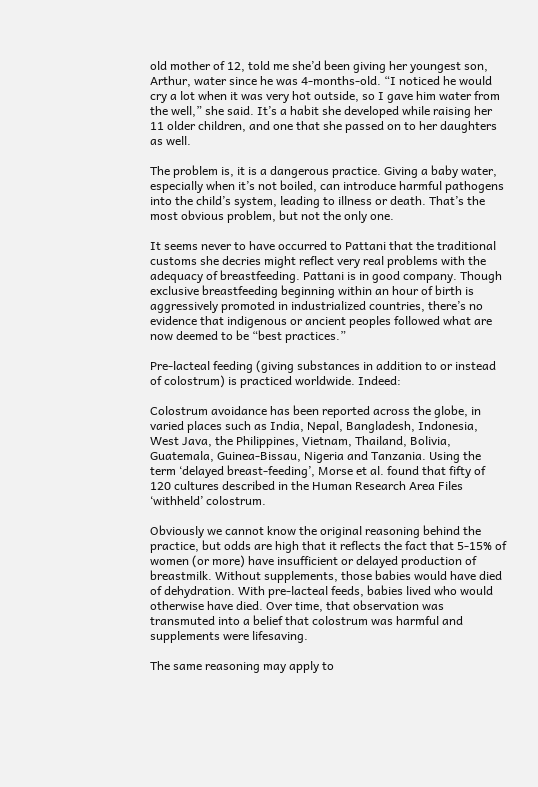old mother of 12, told me she’d been giving her youngest son, Arthur, water since he was 4-months-old. “I noticed he would cry a lot when it was very hot outside, so I gave him water from the well,” she said. It’s a habit she developed while raising her 11 older children, and one that she passed on to her daughters as well.

The problem is, it is a dangerous practice. Giving a baby water, especially when it’s not boiled, can introduce harmful pathogens into the child’s system, leading to illness or death. That’s the most obvious problem, but not the only one.

It seems never to have occurred to Pattani that the traditional customs she decries might reflect very real problems with the adequacy of breastfeeding. Pattani is in good company. Though exclusive breastfeeding beginning within an hour of birth is aggressively promoted in industrialized countries, there’s no evidence that indigenous or ancient peoples followed what are now deemed to be “best practices.”

Pre-lacteal feeding (giving substances in addition to or instead of colostrum) is practiced worldwide. Indeed:

Colostrum avoidance has been reported across the globe, in varied places such as India, Nepal, Bangladesh, Indonesia, West Java, the Philippines, Vietnam, Thailand, Bolivia, Guatemala, Guinea-Bissau, Nigeria and Tanzania. Using the term ‘delayed breast-feeding’, Morse et al. found that fifty of 120 cultures described in the Human Research Area Files ‘withheld’ colostrum.

Obviously we cannot know the original reasoning behind the practice, but odds are high that it reflects the fact that 5-15% of women (or more) have insufficient or delayed production of breastmilk. Without supplements, those babies would have died of dehydration. With pre-lacteal feeds, babies lived who would otherwise have died. Over time, that observation was transmuted into a belief that colostrum was harmful and supplements were lifesaving.

The same reasoning may apply to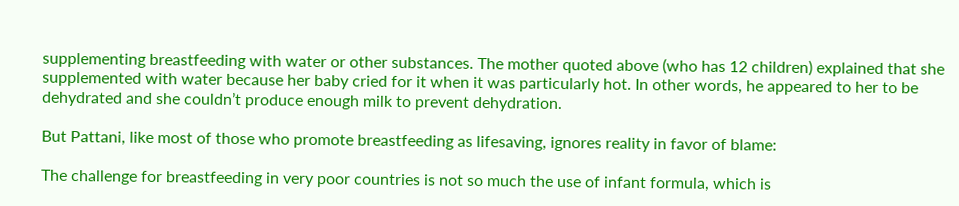supplementing breastfeeding with water or other substances. The mother quoted above (who has 12 children) explained that she supplemented with water because her baby cried for it when it was particularly hot. In other words, he appeared to her to be dehydrated and she couldn’t produce enough milk to prevent dehydration.

But Pattani, like most of those who promote breastfeeding as lifesaving, ignores reality in favor of blame:

The challenge for breastfeeding in very poor countries is not so much the use of infant formula, which is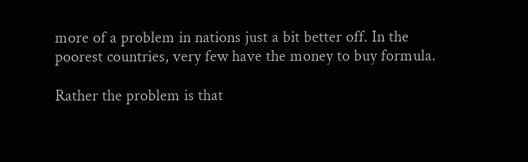more of a problem in nations just a bit better off. In the poorest countries, very few have the money to buy formula.

Rather the problem is that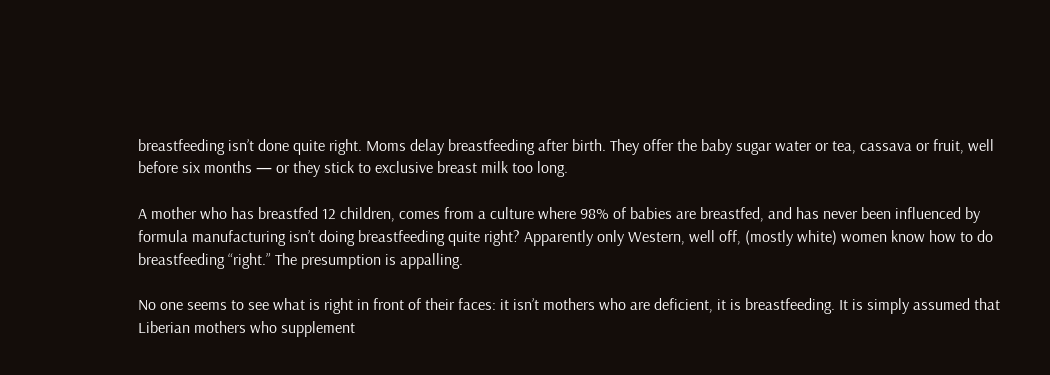breastfeeding isn’t done quite right. Moms delay breastfeeding after birth. They offer the baby sugar water or tea, cassava or fruit, well before six months — or they stick to exclusive breast milk too long.

A mother who has breastfed 12 children, comes from a culture where 98% of babies are breastfed, and has never been influenced by formula manufacturing isn’t doing breastfeeding quite right? Apparently only Western, well off, (mostly white) women know how to do breastfeeding “right.” The presumption is appalling.

No one seems to see what is right in front of their faces: it isn’t mothers who are deficient, it is breastfeeding. It is simply assumed that Liberian mothers who supplement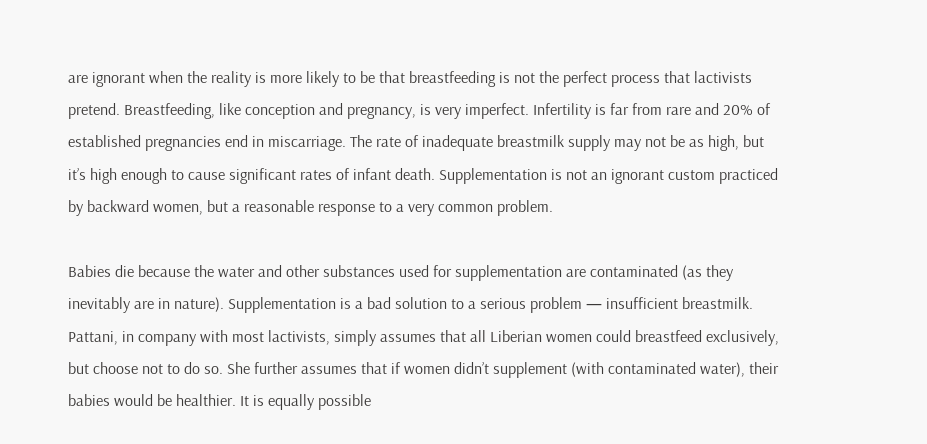are ignorant when the reality is more likely to be that breastfeeding is not the perfect process that lactivists pretend. Breastfeeding, like conception and pregnancy, is very imperfect. Infertility is far from rare and 20% of established pregnancies end in miscarriage. The rate of inadequate breastmilk supply may not be as high, but it’s high enough to cause significant rates of infant death. Supplementation is not an ignorant custom practiced by backward women, but a reasonable response to a very common problem.

Babies die because the water and other substances used for supplementation are contaminated (as they inevitably are in nature). Supplementation is a bad solution to a serious problem — insufficient breastmilk. Pattani, in company with most lactivists, simply assumes that all Liberian women could breastfeed exclusively, but choose not to do so. She further assumes that if women didn’t supplement (with contaminated water), their babies would be healthier. It is equally possible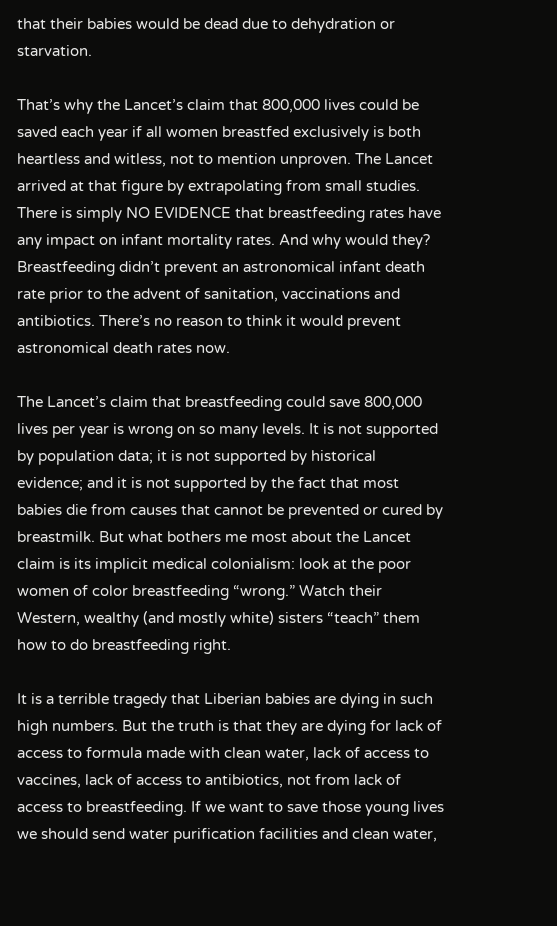that their babies would be dead due to dehydration or starvation.

That’s why the Lancet’s claim that 800,000 lives could be saved each year if all women breastfed exclusively is both heartless and witless, not to mention unproven. The Lancet arrived at that figure by extrapolating from small studies. There is simply NO EVIDENCE that breastfeeding rates have any impact on infant mortality rates. And why would they? Breastfeeding didn’t prevent an astronomical infant death rate prior to the advent of sanitation, vaccinations and antibiotics. There’s no reason to think it would prevent astronomical death rates now.

The Lancet’s claim that breastfeeding could save 800,000 lives per year is wrong on so many levels. It is not supported by population data; it is not supported by historical evidence; and it is not supported by the fact that most babies die from causes that cannot be prevented or cured by breastmilk. But what bothers me most about the Lancet claim is its implicit medical colonialism: look at the poor women of color breastfeeding “wrong.” Watch their Western, wealthy (and mostly white) sisters “teach” them how to do breastfeeding right.

It is a terrible tragedy that Liberian babies are dying in such high numbers. But the truth is that they are dying for lack of access to formula made with clean water, lack of access to vaccines, lack of access to antibiotics, not from lack of access to breastfeeding. If we want to save those young lives we should send water purification facilities and clean water,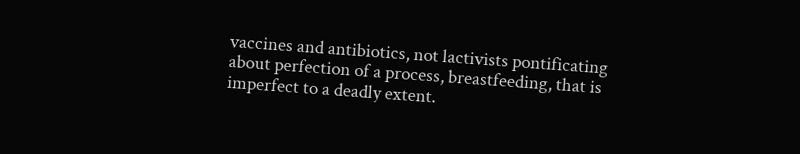vaccines and antibiotics, not lactivists pontificating about perfection of a process, breastfeeding, that is imperfect to a deadly extent.